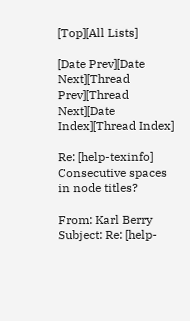[Top][All Lists]

[Date Prev][Date Next][Thread Prev][Thread Next][Date Index][Thread Index]

Re: [help-texinfo] Consecutive spaces in node titles?

From: Karl Berry
Subject: Re: [help-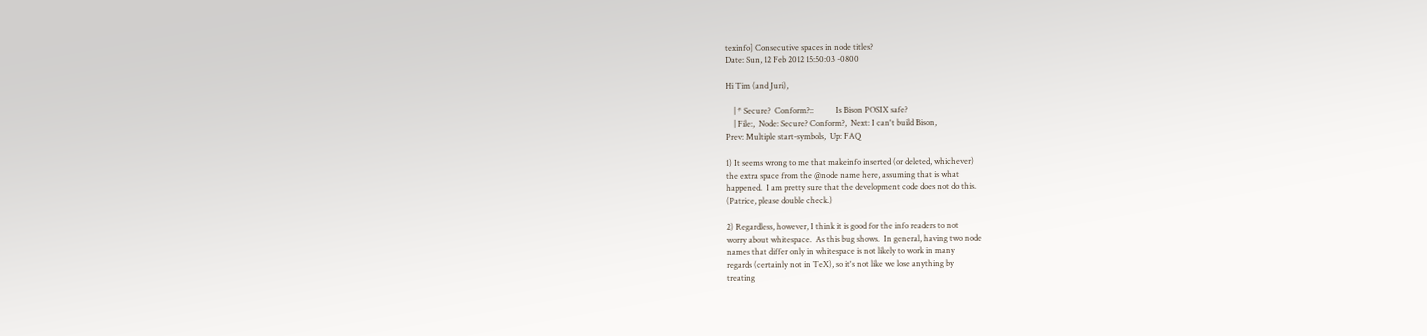texinfo] Consecutive spaces in node titles?
Date: Sun, 12 Feb 2012 15:50:03 -0800

Hi Tim (and Juri),

    | * Secure?  Conform?::           Is Bison POSIX safe?
    | File:,  Node: Secure? Conform?,  Next: I can't build Bison,
Prev: Multiple start-symbols,  Up: FAQ

1) It seems wrong to me that makeinfo inserted (or deleted, whichever)
the extra space from the @node name here, assuming that is what
happened.  I am pretty sure that the development code does not do this.
(Patrice, please double check.)

2) Regardless, however, I think it is good for the info readers to not
worry about whitespace.  As this bug shows.  In general, having two node
names that differ only in whitespace is not likely to work in many
regards (certainly not in TeX), so it's not like we lose anything by
treating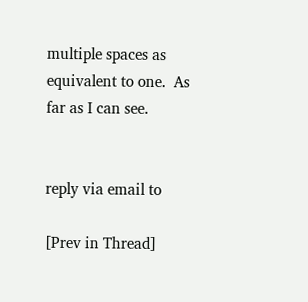multiple spaces as equivalent to one.  As far as I can see.


reply via email to

[Prev in Thread]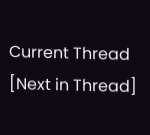Current Thread [Next in Thread]